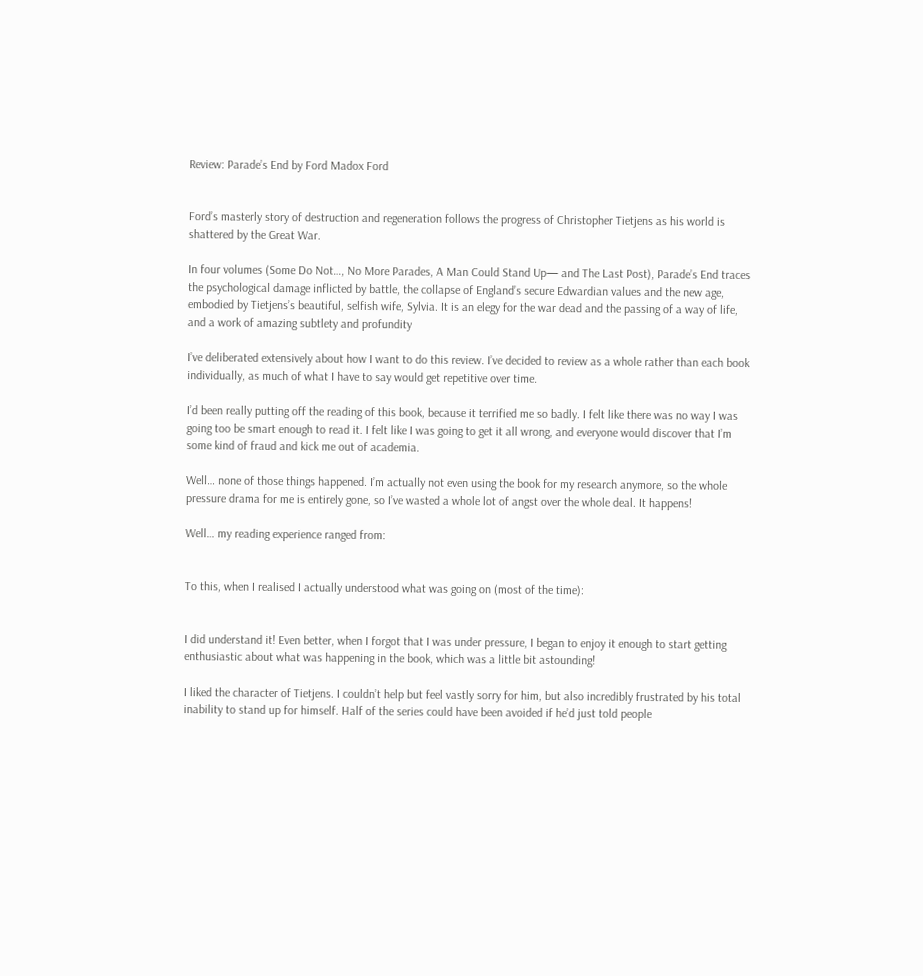Review: Parade’s End by Ford Madox Ford


Ford’s masterly story of destruction and regeneration follows the progress of Christopher Tietjens as his world is shattered by the Great War.

In four volumes (Some Do Not…, No More Parades, A Man Could Stand Up— and The Last Post), Parade’s End traces the psychological damage inflicted by battle, the collapse of England’s secure Edwardian values and the new age, embodied by Tietjens’s beautiful, selfish wife, Sylvia. It is an elegy for the war dead and the passing of a way of life, and a work of amazing subtlety and profundity

I’ve deliberated extensively about how I want to do this review. I’ve decided to review as a whole rather than each book individually, as much of what I have to say would get repetitive over time.

I’d been really putting off the reading of this book, because it terrified me so badly. I felt like there was no way I was going too be smart enough to read it. I felt like I was going to get it all wrong, and everyone would discover that I’m some kind of fraud and kick me out of academia.

Well… none of those things happened. I’m actually not even using the book for my research anymore, so the whole pressure drama for me is entirely gone, so I’ve wasted a whole lot of angst over the whole deal. It happens!

Well… my reading experience ranged from:


To this, when I realised I actually understood what was going on (most of the time):


I did understand it! Even better, when I forgot that I was under pressure, I began to enjoy it enough to start getting enthusiastic about what was happening in the book, which was a little bit astounding!

I liked the character of Tietjens. I couldn’t help but feel vastly sorry for him, but also incredibly frustrated by his total inability to stand up for himself. Half of the series could have been avoided if he’d just told people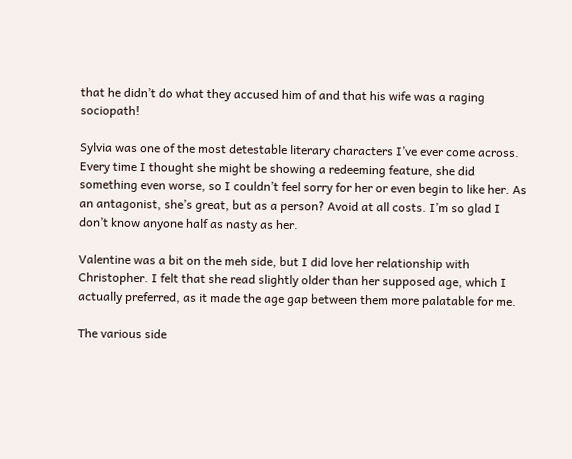that he didn’t do what they accused him of and that his wife was a raging sociopath!

Sylvia was one of the most detestable literary characters I’ve ever come across. Every time I thought she might be showing a redeeming feature, she did something even worse, so I couldn’t feel sorry for her or even begin to like her. As an antagonist, she’s great, but as a person? Avoid at all costs. I’m so glad I don’t know anyone half as nasty as her.

Valentine was a bit on the meh side, but I did love her relationship with Christopher. I felt that she read slightly older than her supposed age, which I actually preferred, as it made the age gap between them more palatable for me.

The various side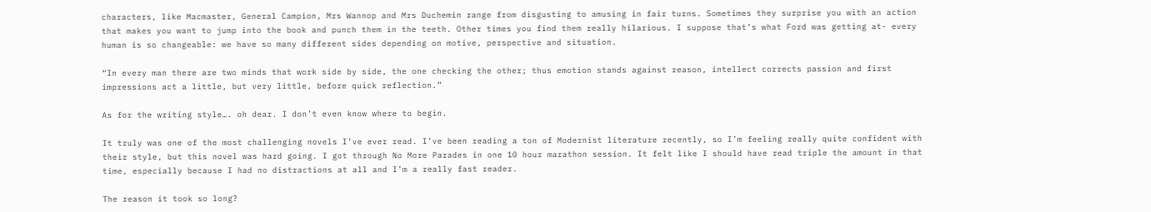characters, like Macmaster, General Campion, Mrs Wannop and Mrs Duchemin range from disgusting to amusing in fair turns. Sometimes they surprise you with an action that makes you want to jump into the book and punch them in the teeth. Other times you find them really hilarious. I suppose that’s what Ford was getting at- every human is so changeable: we have so many different sides depending on motive, perspective and situation.

“In every man there are two minds that work side by side, the one checking the other; thus emotion stands against reason, intellect corrects passion and first impressions act a little, but very little, before quick reflection.”

As for the writing style…. oh dear. I don’t even know where to begin.

It truly was one of the most challenging novels I’ve ever read. I’ve been reading a ton of Modernist literature recently, so I’m feeling really quite confident with their style, but this novel was hard going. I got through No More Parades in one 10 hour marathon session. It felt like I should have read triple the amount in that time, especially because I had no distractions at all and I’m a really fast reader.

The reason it took so long?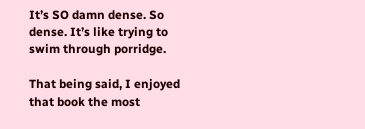It’s SO damn dense. So dense. It’s like trying to swim through porridge.

That being said, I enjoyed that book the most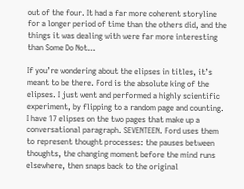out of the four. It had a far more coherent storyline for a longer period of time than the others did, and the things it was dealing with were far more interesting than Some Do Not…

If you’re wondering about the elipses in titles, it’s meant to be there. Ford is the absolute king of the elipses. I just went and performed a highly scientific experiment, by flipping to a random page and counting. I have 17 elipses on the two pages that make up a conversational paragraph. SEVENTEEN. Ford uses them to represent thought processes: the pauses between thoughts, the changing moment before the mind runs elsewhere, then snaps back to the original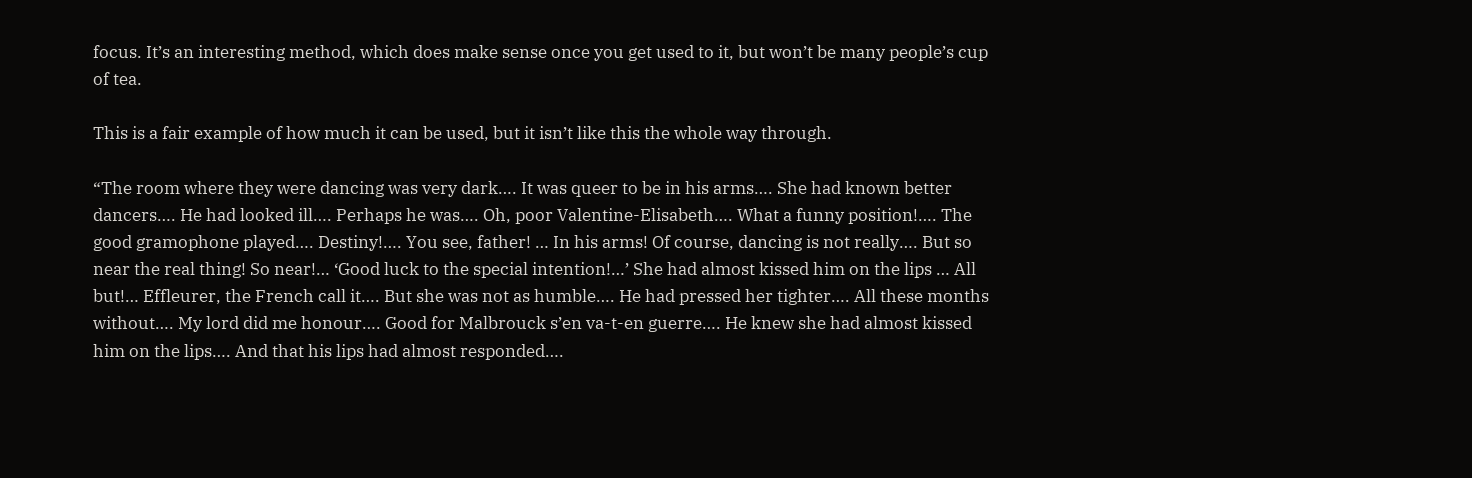focus. It’s an interesting method, which does make sense once you get used to it, but won’t be many people’s cup of tea.

This is a fair example of how much it can be used, but it isn’t like this the whole way through.

“The room where they were dancing was very dark…. It was queer to be in his arms…. She had known better dancers…. He had looked ill…. Perhaps he was…. Oh, poor Valentine-Elisabeth…. What a funny position!…. The good gramophone played…. Destiny!…. You see, father! … In his arms! Of course, dancing is not really…. But so near the real thing! So near!… ‘Good luck to the special intention!…’ She had almost kissed him on the lips … All but!… Effleurer, the French call it…. But she was not as humble…. He had pressed her tighter…. All these months without…. My lord did me honour…. Good for Malbrouck s’en va-t-en guerre…. He knew she had almost kissed him on the lips…. And that his lips had almost responded….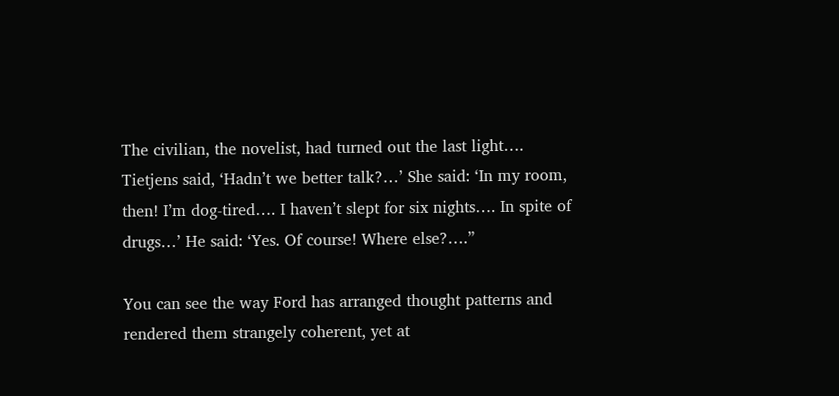The civilian, the novelist, had turned out the last light…. Tietjens said, ‘Hadn’t we better talk?…’ She said: ‘In my room, then! I’m dog-tired…. I haven’t slept for six nights…. In spite of drugs…’ He said: ‘Yes. Of course! Where else?….”

You can see the way Ford has arranged thought patterns and rendered them strangely coherent, yet at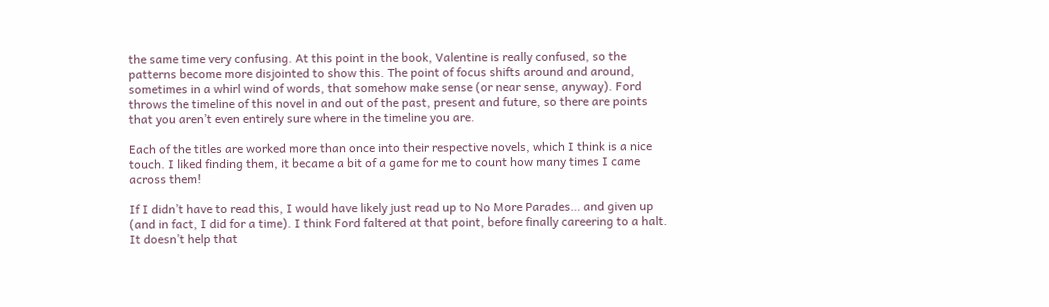the same time very confusing. At this point in the book, Valentine is really confused, so the patterns become more disjointed to show this. The point of focus shifts around and around, sometimes in a whirl wind of words, that somehow make sense (or near sense, anyway). Ford throws the timeline of this novel in and out of the past, present and future, so there are points that you aren’t even entirely sure where in the timeline you are.

Each of the titles are worked more than once into their respective novels, which I think is a nice touch. I liked finding them, it became a bit of a game for me to count how many times I came across them!

If I didn’t have to read this, I would have likely just read up to No More Parades… and given up (and in fact, I did for a time). I think Ford faltered at that point, before finally careering to a halt. It doesn’t help that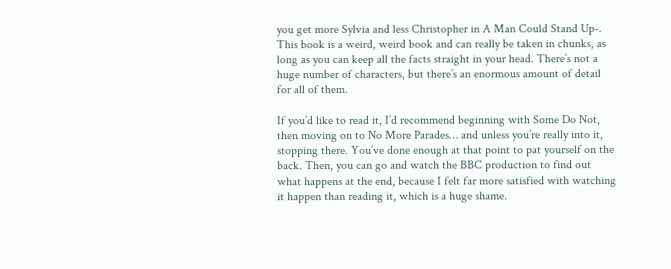you get more Sylvia and less Christopher in A Man Could Stand Up-. This book is a weird, weird book and can really be taken in chunks, as long as you can keep all the facts straight in your head. There’s not a huge number of characters, but there’s an enormous amount of detail for all of them.

If you’d like to read it, I’d recommend beginning with Some Do Not, then moving on to No More Parades… and unless you’re really into it, stopping there. You’ve done enough at that point to pat yourself on the back. Then, you can go and watch the BBC production to find out what happens at the end, because I felt far more satisfied with watching it happen than reading it, which is a huge shame.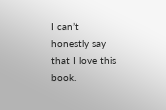I can’t honestly say that I love this book.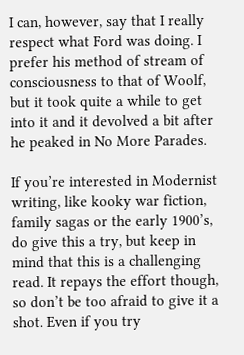I can, however, say that I really respect what Ford was doing. I prefer his method of stream of consciousness to that of Woolf, but it took quite a while to get into it and it devolved a bit after he peaked in No More Parades.

If you’re interested in Modernist writing, like kooky war fiction, family sagas or the early 1900’s, do give this a try, but keep in mind that this is a challenging read. It repays the effort though, so don’t be too afraid to give it a shot. Even if you try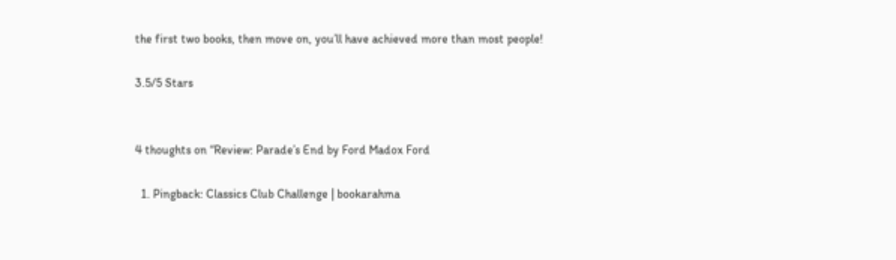the first two books, then move on, you’ll have achieved more than most people!

3.5/5 Stars


4 thoughts on “Review: Parade’s End by Ford Madox Ford

  1. Pingback: Classics Club Challenge | bookarahma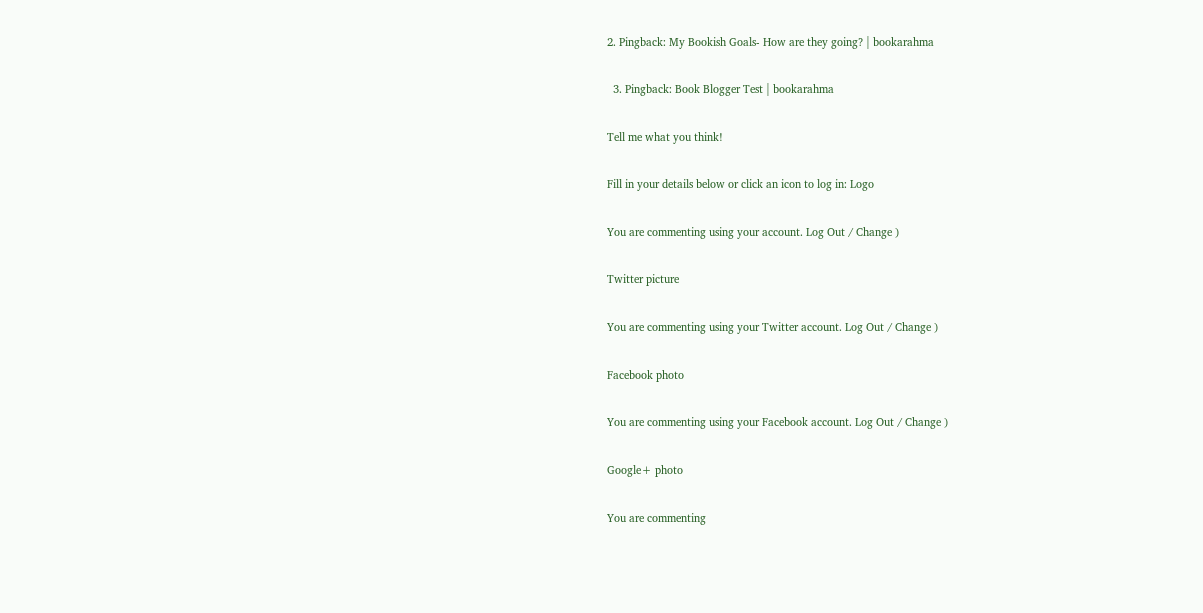2. Pingback: My Bookish Goals- How are they going? | bookarahma

  3. Pingback: Book Blogger Test | bookarahma

Tell me what you think!

Fill in your details below or click an icon to log in: Logo

You are commenting using your account. Log Out / Change )

Twitter picture

You are commenting using your Twitter account. Log Out / Change )

Facebook photo

You are commenting using your Facebook account. Log Out / Change )

Google+ photo

You are commenting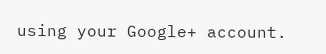using your Google+ account.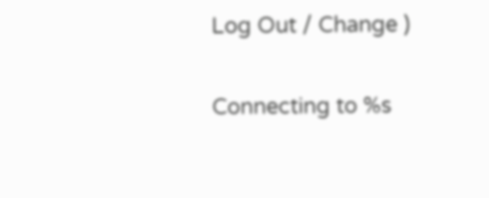Log Out / Change )

Connecting to %s